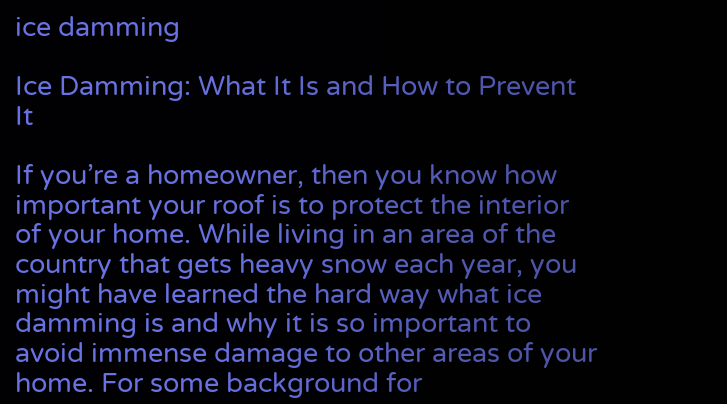ice damming

Ice Damming: What It Is and How to Prevent It

If you’re a homeowner, then you know how important your roof is to protect the interior of your home. While living in an area of the country that gets heavy snow each year, you might have learned the hard way what ice damming is and why it is so important to avoid immense damage to other areas of your home. For some background for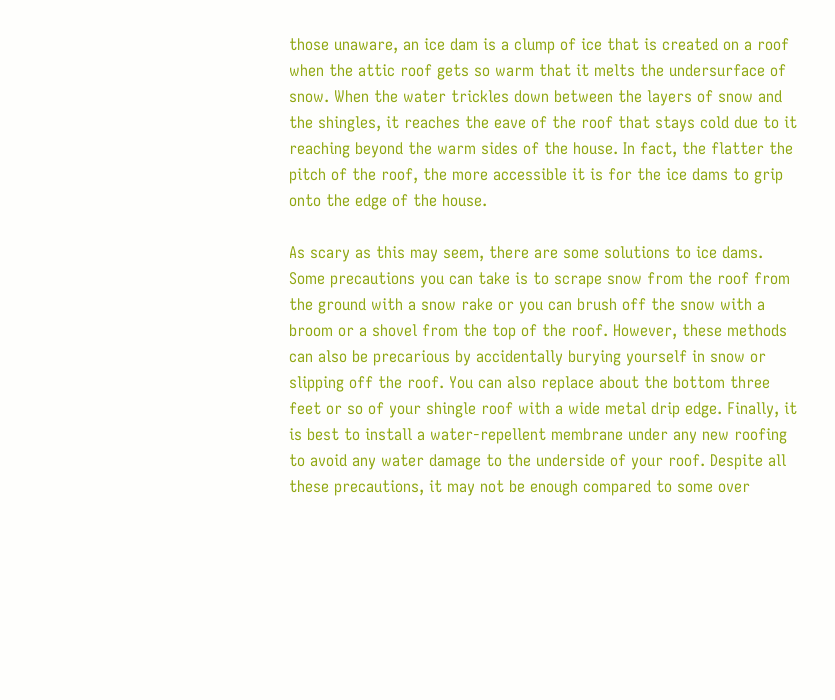those unaware, an ice dam is a clump of ice that is created on a roof when the attic roof gets so warm that it melts the undersurface of snow. When the water trickles down between the layers of snow and the shingles, it reaches the eave of the roof that stays cold due to it reaching beyond the warm sides of the house. In fact, the flatter the pitch of the roof, the more accessible it is for the ice dams to grip onto the edge of the house.

As scary as this may seem, there are some solutions to ice dams. Some precautions you can take is to scrape snow from the roof from the ground with a snow rake or you can brush off the snow with a broom or a shovel from the top of the roof. However, these methods can also be precarious by accidentally burying yourself in snow or slipping off the roof. You can also replace about the bottom three feet or so of your shingle roof with a wide metal drip edge. Finally, it is best to install a water-repellent membrane under any new roofing to avoid any water damage to the underside of your roof. Despite all these precautions, it may not be enough compared to some over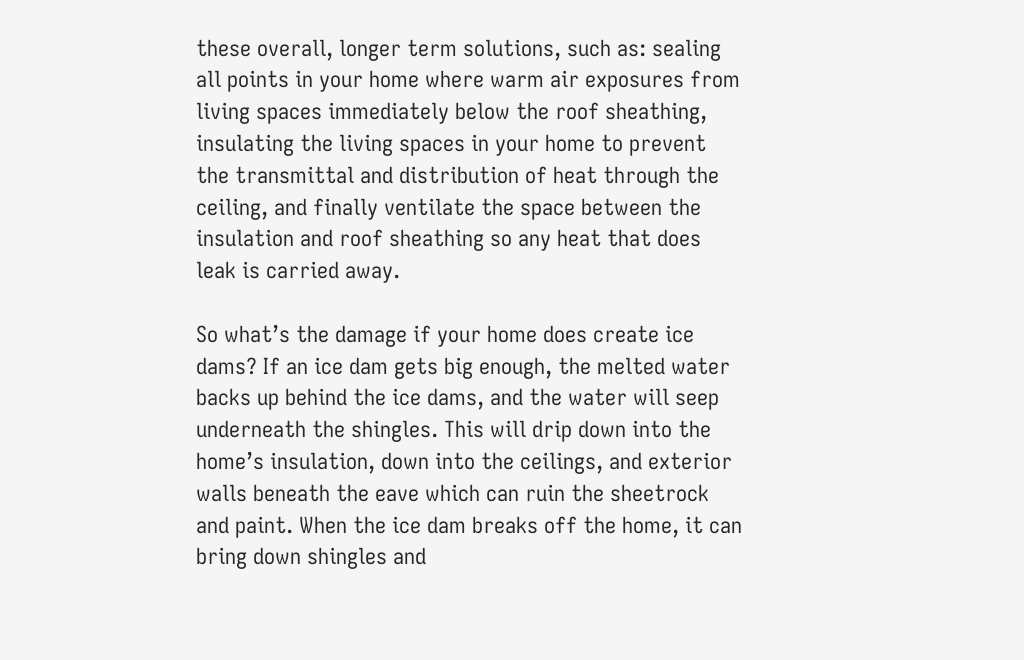these overall, longer term solutions, such as: sealing all points in your home where warm air exposures from living spaces immediately below the roof sheathing, insulating the living spaces in your home to prevent the transmittal and distribution of heat through the ceiling, and finally ventilate the space between the insulation and roof sheathing so any heat that does leak is carried away.

So what’s the damage if your home does create ice dams? If an ice dam gets big enough, the melted water backs up behind the ice dams, and the water will seep underneath the shingles. This will drip down into the home’s insulation, down into the ceilings, and exterior walls beneath the eave which can ruin the sheetrock and paint. When the ice dam breaks off the home, it can bring down shingles and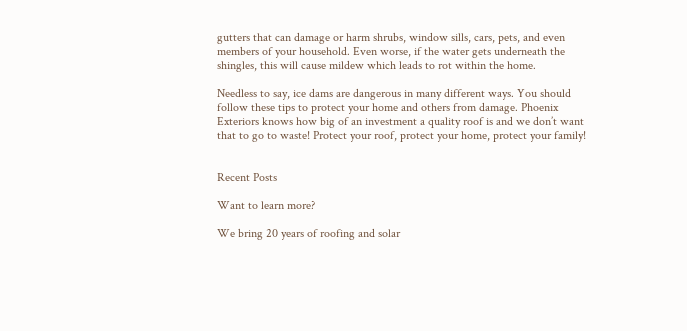gutters that can damage or harm shrubs, window sills, cars, pets, and even members of your household. Even worse, if the water gets underneath the shingles, this will cause mildew which leads to rot within the home.

Needless to say, ice dams are dangerous in many different ways. You should follow these tips to protect your home and others from damage. Phoenix Exteriors knows how big of an investment a quality roof is and we don’t want that to go to waste! Protect your roof, protect your home, protect your family!


Recent Posts

Want to learn more?

We bring 20 years of roofing and solar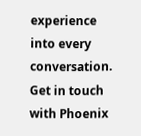experience into every conversation. Get in touch with Phoenix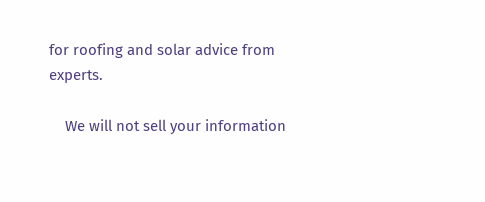for roofing and solar advice from experts.

    We will not sell your information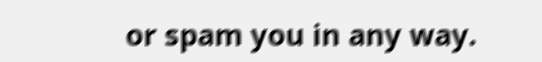or spam you in any way.